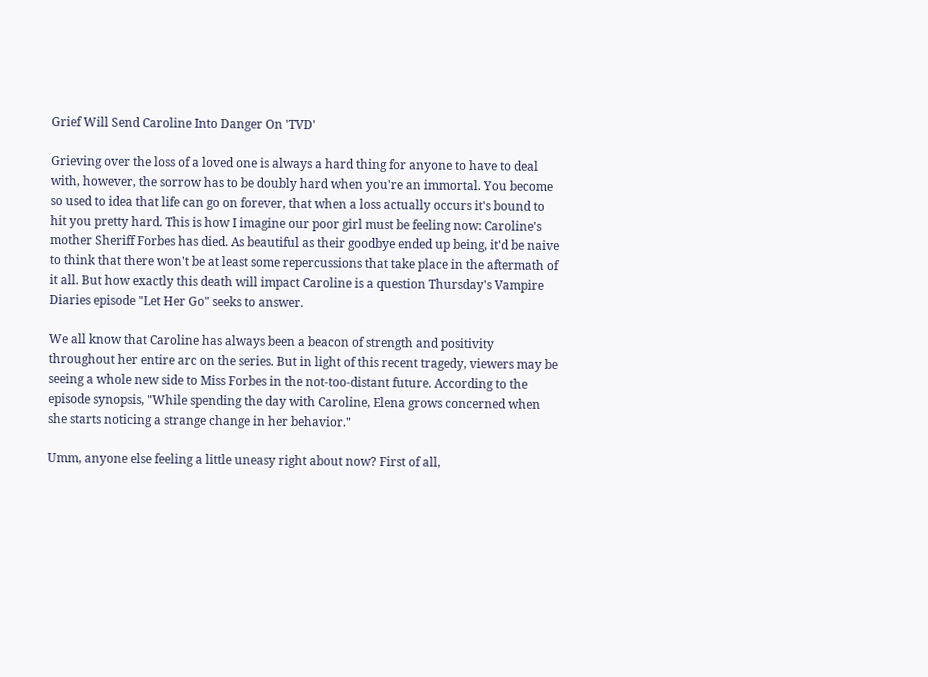Grief Will Send Caroline Into Danger On 'TVD'

Grieving over the loss of a loved one is always a hard thing for anyone to have to deal with, however, the sorrow has to be doubly hard when you're an immortal. You become so used to idea that life can go on forever, that when a loss actually occurs it's bound to hit you pretty hard. This is how I imagine our poor girl must be feeling now: Caroline's mother Sheriff Forbes has died. As beautiful as their goodbye ended up being, it'd be naive to think that there won't be at least some repercussions that take place in the aftermath of it all. But how exactly this death will impact Caroline is a question Thursday's Vampire Diaries episode "Let Her Go" seeks to answer.

We all know that Caroline has always been a beacon of strength and positivity throughout her entire arc on the series. But in light of this recent tragedy, viewers may be seeing a whole new side to Miss Forbes in the not-too-distant future. According to the episode synopsis, "While spending the day with Caroline, Elena grows concerned when she starts noticing a strange change in her behavior."

Umm, anyone else feeling a little uneasy right about now? First of all,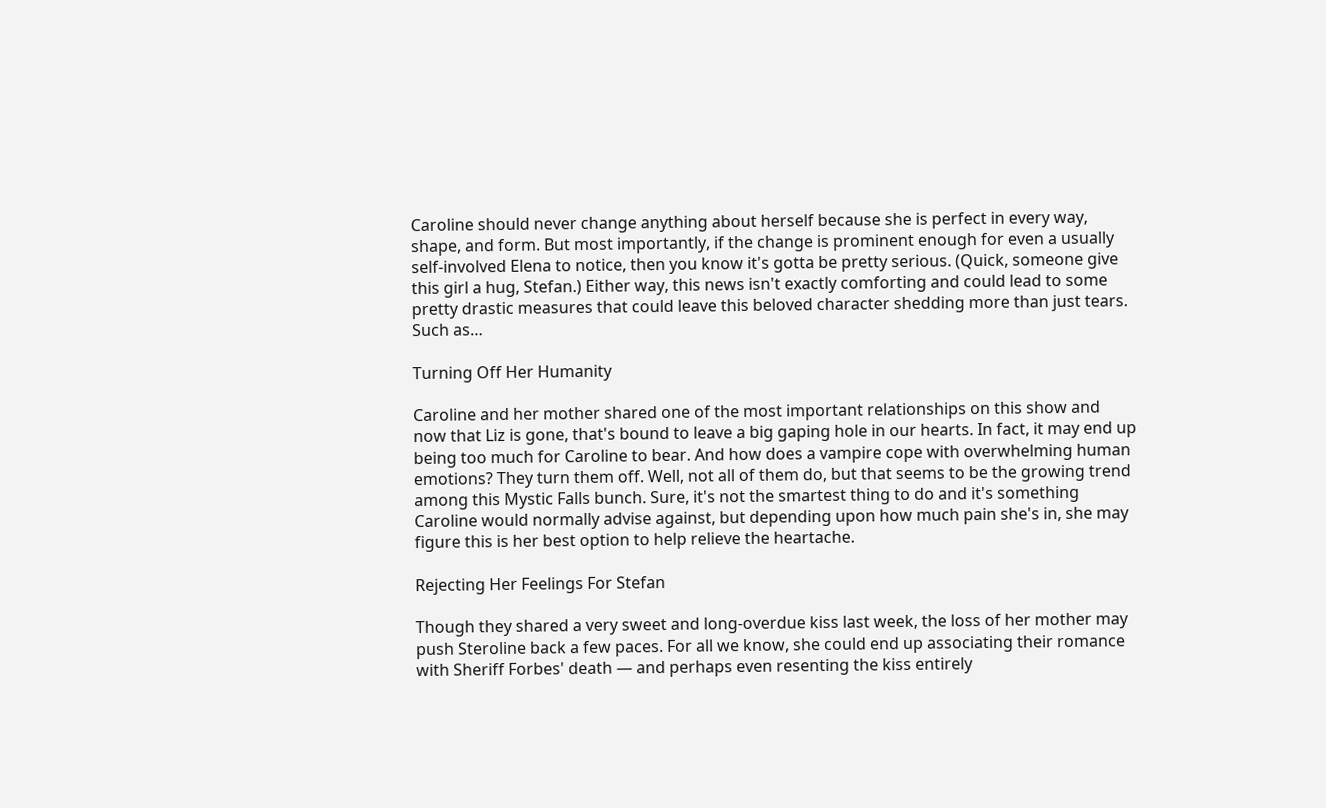Caroline should never change anything about herself because she is perfect in every way, shape, and form. But most importantly, if the change is prominent enough for even a usually self-involved Elena to notice, then you know it's gotta be pretty serious. (Quick, someone give this girl a hug, Stefan.) Either way, this news isn't exactly comforting and could lead to some pretty drastic measures that could leave this beloved character shedding more than just tears. Such as…

Turning Off Her Humanity

Caroline and her mother shared one of the most important relationships on this show and now that Liz is gone, that's bound to leave a big gaping hole in our hearts. In fact, it may end up being too much for Caroline to bear. And how does a vampire cope with overwhelming human emotions? They turn them off. Well, not all of them do, but that seems to be the growing trend among this Mystic Falls bunch. Sure, it's not the smartest thing to do and it's something Caroline would normally advise against, but depending upon how much pain she's in, she may figure this is her best option to help relieve the heartache.

Rejecting Her Feelings For Stefan

Though they shared a very sweet and long-overdue kiss last week, the loss of her mother may push Steroline back a few paces. For all we know, she could end up associating their romance with Sheriff Forbes' death — and perhaps even resenting the kiss entirely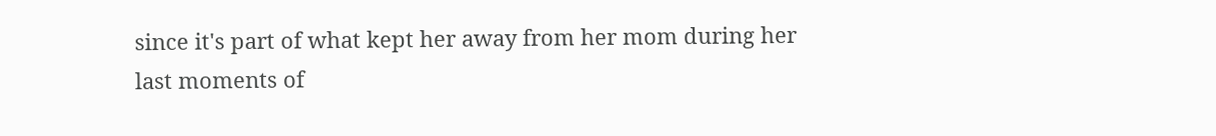since it's part of what kept her away from her mom during her last moments of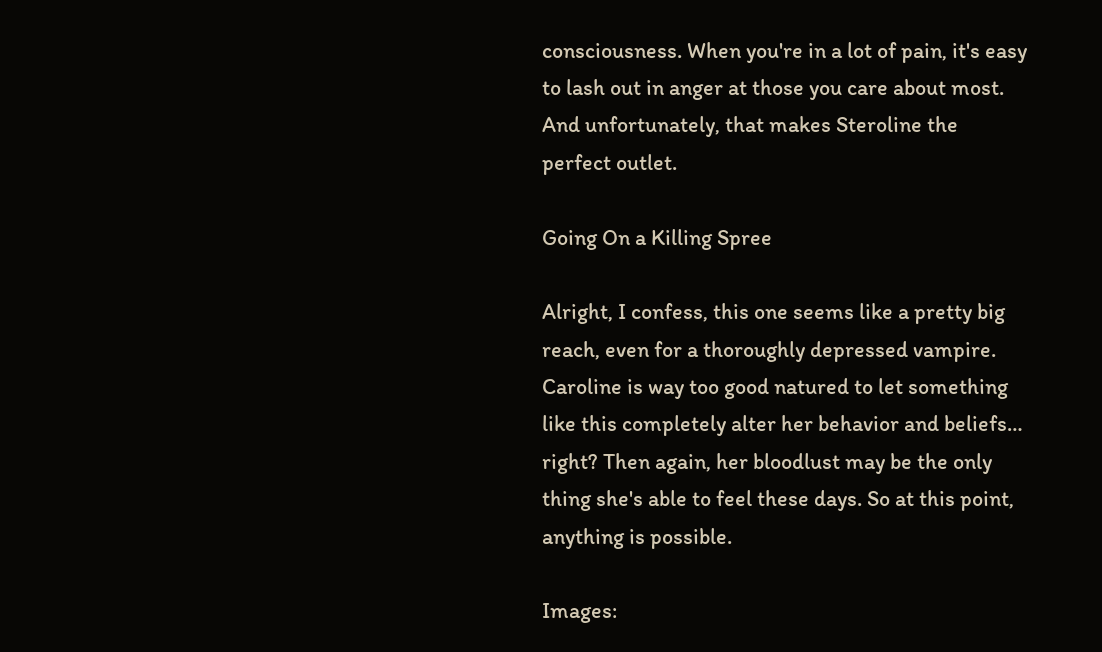consciousness. When you're in a lot of pain, it's easy to lash out in anger at those you care about most. And unfortunately, that makes Steroline the perfect outlet.

Going On a Killing Spree

Alright, I confess, this one seems like a pretty big reach, even for a thoroughly depressed vampire. Caroline is way too good natured to let something like this completely alter her behavior and beliefs… right? Then again, her bloodlust may be the only thing she's able to feel these days. So at this point, anything is possible.

Images: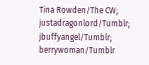Tina Rowden/The CW; justadragonlord/Tumblr; jbuffyangel/Tumblr; berrywoman/Tumblr